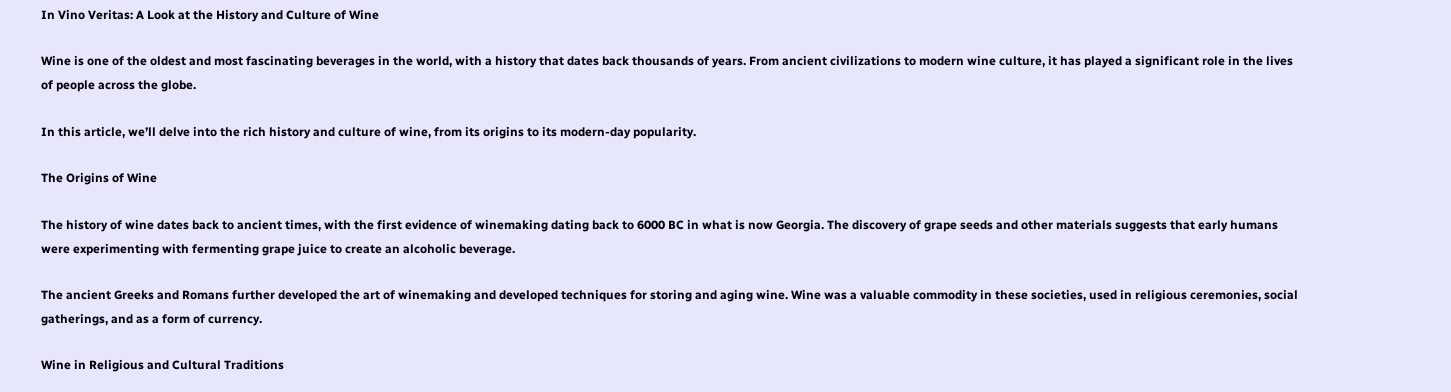In Vino Veritas: A Look at the History and Culture of Wine

Wine is one of the oldest and most fascinating beverages in the world, with a history that dates back thousands of years. From ancient civilizations to modern wine culture, it has played a significant role in the lives of people across the globe.

In this article, we’ll delve into the rich history and culture of wine, from its origins to its modern-day popularity.

The Origins of Wine

The history of wine dates back to ancient times, with the first evidence of winemaking dating back to 6000 BC in what is now Georgia. The discovery of grape seeds and other materials suggests that early humans were experimenting with fermenting grape juice to create an alcoholic beverage.

The ancient Greeks and Romans further developed the art of winemaking and developed techniques for storing and aging wine. Wine was a valuable commodity in these societies, used in religious ceremonies, social gatherings, and as a form of currency.

Wine in Religious and Cultural Traditions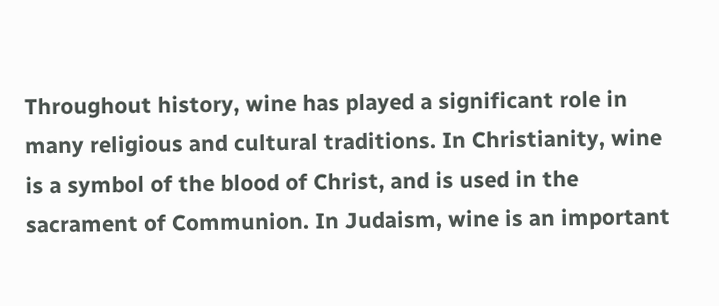Throughout history, wine has played a significant role in many religious and cultural traditions. In Christianity, wine is a symbol of the blood of Christ, and is used in the sacrament of Communion. In Judaism, wine is an important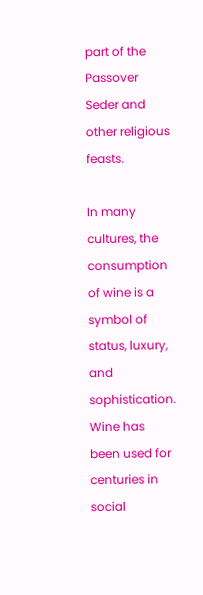part of the Passover Seder and other religious feasts.

In many cultures, the consumption of wine is a symbol of status, luxury, and sophistication. Wine has been used for centuries in social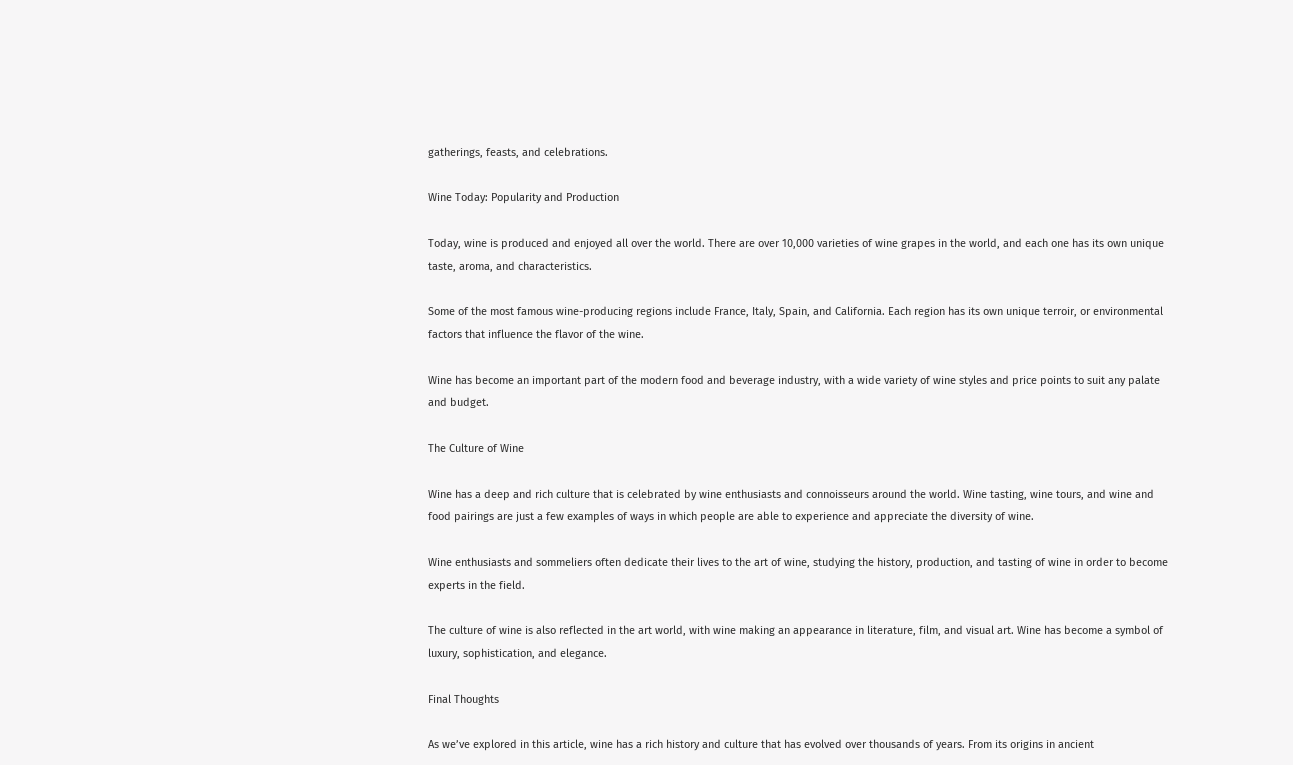gatherings, feasts, and celebrations.

Wine Today: Popularity and Production

Today, wine is produced and enjoyed all over the world. There are over 10,000 varieties of wine grapes in the world, and each one has its own unique taste, aroma, and characteristics.

Some of the most famous wine-producing regions include France, Italy, Spain, and California. Each region has its own unique terroir, or environmental factors that influence the flavor of the wine.

Wine has become an important part of the modern food and beverage industry, with a wide variety of wine styles and price points to suit any palate and budget.

The Culture of Wine

Wine has a deep and rich culture that is celebrated by wine enthusiasts and connoisseurs around the world. Wine tasting, wine tours, and wine and food pairings are just a few examples of ways in which people are able to experience and appreciate the diversity of wine.

Wine enthusiasts and sommeliers often dedicate their lives to the art of wine, studying the history, production, and tasting of wine in order to become experts in the field.

The culture of wine is also reflected in the art world, with wine making an appearance in literature, film, and visual art. Wine has become a symbol of luxury, sophistication, and elegance.

Final Thoughts

As we’ve explored in this article, wine has a rich history and culture that has evolved over thousands of years. From its origins in ancient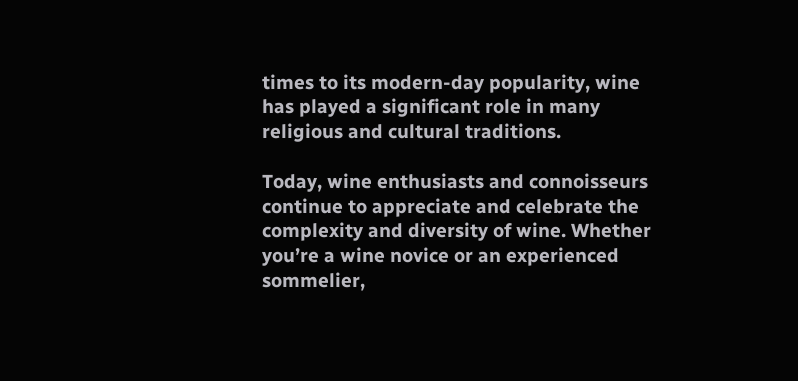times to its modern-day popularity, wine has played a significant role in many religious and cultural traditions.

Today, wine enthusiasts and connoisseurs continue to appreciate and celebrate the complexity and diversity of wine. Whether you’re a wine novice or an experienced sommelier,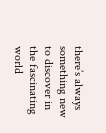there’s always something new to discover in the fascinating world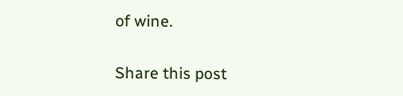of wine.

Share this post